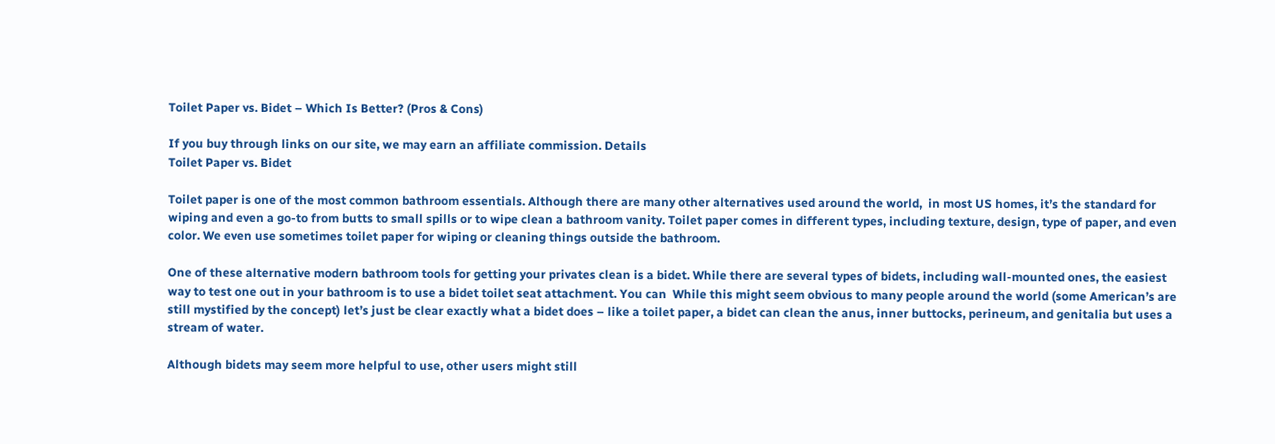Toilet Paper vs. Bidet – Which Is Better? (Pros & Cons)

If you buy through links on our site, we may earn an affiliate commission. Details
Toilet Paper vs. Bidet

Toilet paper is one of the most common bathroom essentials. Although there are many other alternatives used around the world,  in most US homes, it’s the standard for wiping and even a go-to from butts to small spills or to wipe clean a bathroom vanity. Toilet paper comes in different types, including texture, design, type of paper, and even color. We even use sometimes toilet paper for wiping or cleaning things outside the bathroom.

One of these alternative modern bathroom tools for getting your privates clean is a bidet. While there are several types of bidets, including wall-mounted ones, the easiest way to test one out in your bathroom is to use a bidet toilet seat attachment. You can  While this might seem obvious to many people around the world (some American’s are still mystified by the concept) let’s just be clear exactly what a bidet does – like a toilet paper, a bidet can clean the anus, inner buttocks, perineum, and genitalia but uses a stream of water.

Although bidets may seem more helpful to use, other users might still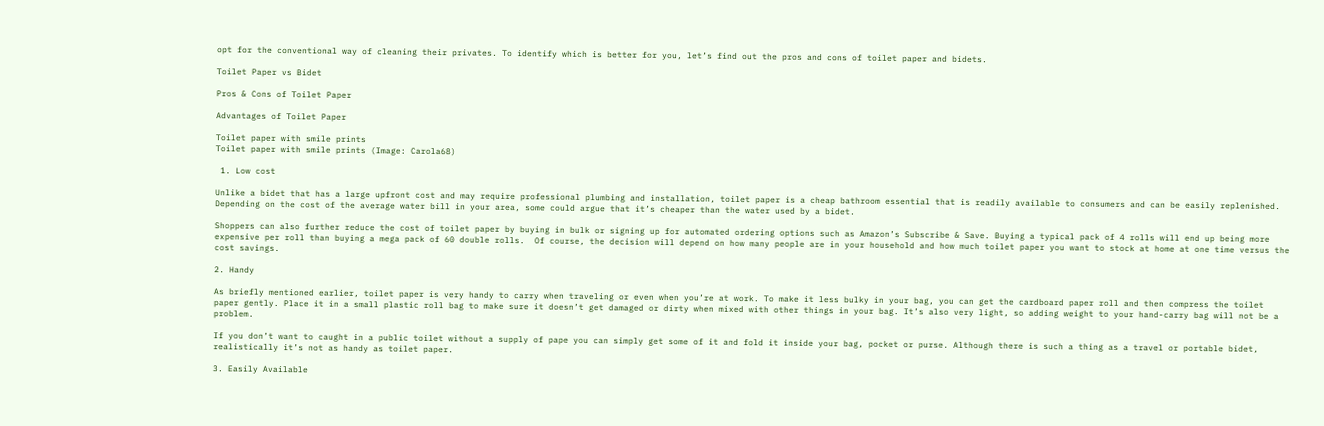opt for the conventional way of cleaning their privates. To identify which is better for you, let’s find out the pros and cons of toilet paper and bidets.

Toilet Paper vs Bidet

Pros & Cons of Toilet Paper

Advantages of Toilet Paper

Toilet paper with smile prints
Toilet paper with smile prints (Image: Carola68)

 1. Low cost

Unlike a bidet that has a large upfront cost and may require professional plumbing and installation, toilet paper is a cheap bathroom essential that is readily available to consumers and can be easily replenished.  Depending on the cost of the average water bill in your area, some could argue that it’s cheaper than the water used by a bidet.

Shoppers can also further reduce the cost of toilet paper by buying in bulk or signing up for automated ordering options such as Amazon’s Subscribe & Save. Buying a typical pack of 4 rolls will end up being more expensive per roll than buying a mega pack of 60 double rolls.  Of course, the decision will depend on how many people are in your household and how much toilet paper you want to stock at home at one time versus the cost savings.

2. Handy

As briefly mentioned earlier, toilet paper is very handy to carry when traveling or even when you’re at work. To make it less bulky in your bag, you can get the cardboard paper roll and then compress the toilet paper gently. Place it in a small plastic roll bag to make sure it doesn’t get damaged or dirty when mixed with other things in your bag. It’s also very light, so adding weight to your hand-carry bag will not be a problem.

If you don’t want to caught in a public toilet without a supply of pape you can simply get some of it and fold it inside your bag, pocket or purse. Although there is such a thing as a travel or portable bidet, realistically it’s not as handy as toilet paper.

3. Easily Available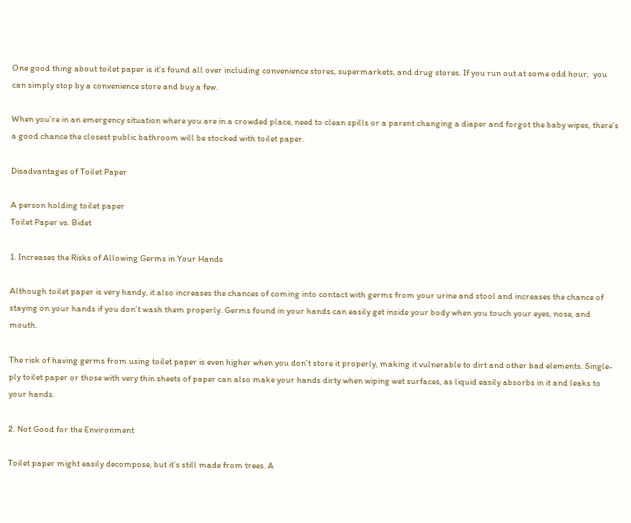One good thing about toilet paper is it’s found all over including convenience stores, supermarkets, and drug stores. If you run out at some odd hour,  you can simply stop by a convenience store and buy a few.

When you’re in an emergency situation where you are in a crowded place, need to clean spills or a parent changing a diaper and forgot the baby wipes, there’s a good chance the closest public bathroom will be stocked with toilet paper.

Disadvantages of Toilet Paper

A person holding toilet paper
Toilet Paper vs. Bidet

1. Increases the Risks of Allowing Germs in Your Hands

Although toilet paper is very handy, it also increases the chances of coming into contact with germs from your urine and stool and increases the chance of staying on your hands if you don’t wash them properly. Germs found in your hands can easily get inside your body when you touch your eyes, nose, and mouth.

The risk of having germs from using toilet paper is even higher when you don’t store it properly, making it vulnerable to dirt and other bad elements. Single-ply toilet paper or those with very thin sheets of paper can also make your hands dirty when wiping wet surfaces, as liquid easily absorbs in it and leaks to your hands.

2. Not Good for the Environment

Toilet paper might easily decompose, but it’s still made from trees. A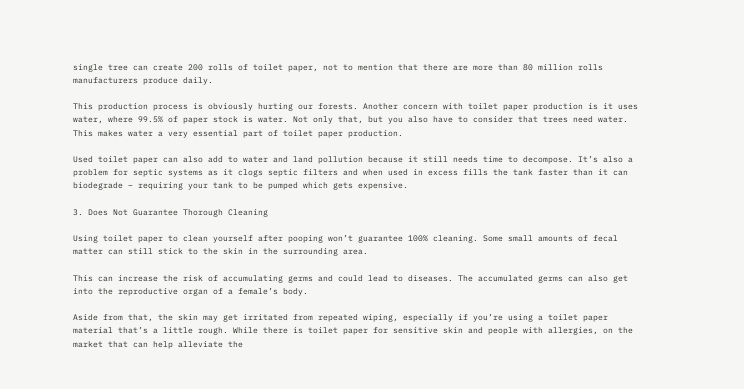single tree can create 200 rolls of toilet paper, not to mention that there are more than 80 million rolls manufacturers produce daily.

This production process is obviously hurting our forests. Another concern with toilet paper production is it uses water, where 99.5% of paper stock is water. Not only that, but you also have to consider that trees need water. This makes water a very essential part of toilet paper production.

Used toilet paper can also add to water and land pollution because it still needs time to decompose. It’s also a problem for septic systems as it clogs septic filters and when used in excess fills the tank faster than it can biodegrade – requiring your tank to be pumped which gets expensive.

3. Does Not Guarantee Thorough Cleaning

Using toilet paper to clean yourself after pooping won’t guarantee 100% cleaning. Some small amounts of fecal matter can still stick to the skin in the surrounding area.

This can increase the risk of accumulating germs and could lead to diseases. The accumulated germs can also get into the reproductive organ of a female’s body.

Aside from that, the skin may get irritated from repeated wiping, especially if you’re using a toilet paper material that’s a little rough. While there is toilet paper for sensitive skin and people with allergies, on the market that can help alleviate the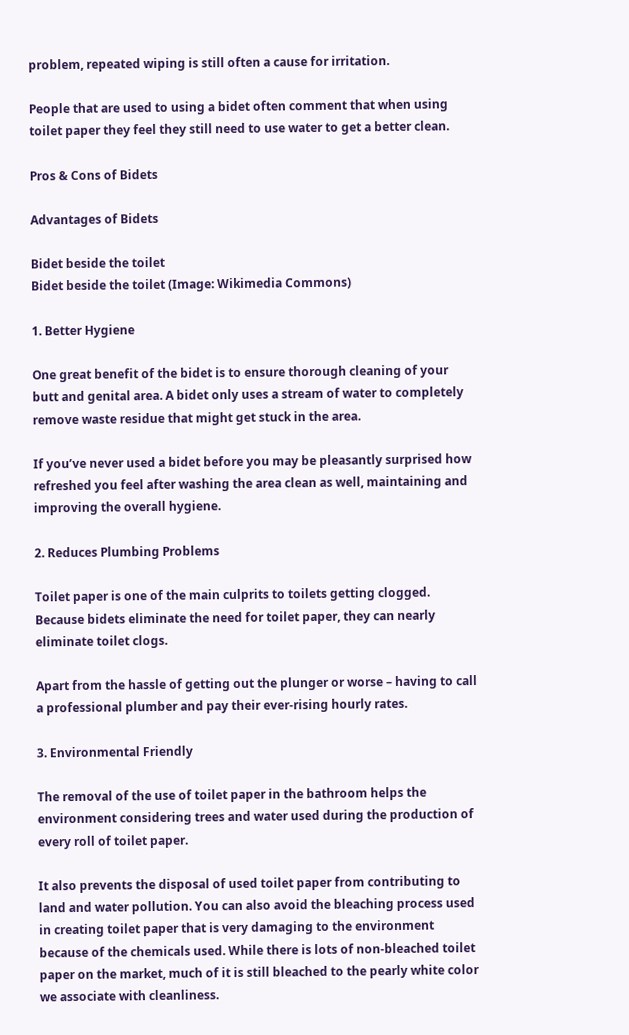problem, repeated wiping is still often a cause for irritation.

People that are used to using a bidet often comment that when using toilet paper they feel they still need to use water to get a better clean.

Pros & Cons of Bidets

Advantages of Bidets

Bidet beside the toilet
Bidet beside the toilet (Image: Wikimedia Commons)

1. Better Hygiene

One great benefit of the bidet is to ensure thorough cleaning of your butt and genital area. A bidet only uses a stream of water to completely remove waste residue that might get stuck in the area.

If you’ve never used a bidet before you may be pleasantly surprised how refreshed you feel after washing the area clean as well, maintaining and improving the overall hygiene.

2. Reduces Plumbing Problems

Toilet paper is one of the main culprits to toilets getting clogged. Because bidets eliminate the need for toilet paper, they can nearly eliminate toilet clogs.

Apart from the hassle of getting out the plunger or worse – having to call a professional plumber and pay their ever-rising hourly rates.

3. Environmental Friendly

The removal of the use of toilet paper in the bathroom helps the environment considering trees and water used during the production of every roll of toilet paper.

It also prevents the disposal of used toilet paper from contributing to land and water pollution. You can also avoid the bleaching process used in creating toilet paper that is very damaging to the environment because of the chemicals used. While there is lots of non-bleached toilet paper on the market, much of it is still bleached to the pearly white color we associate with cleanliness.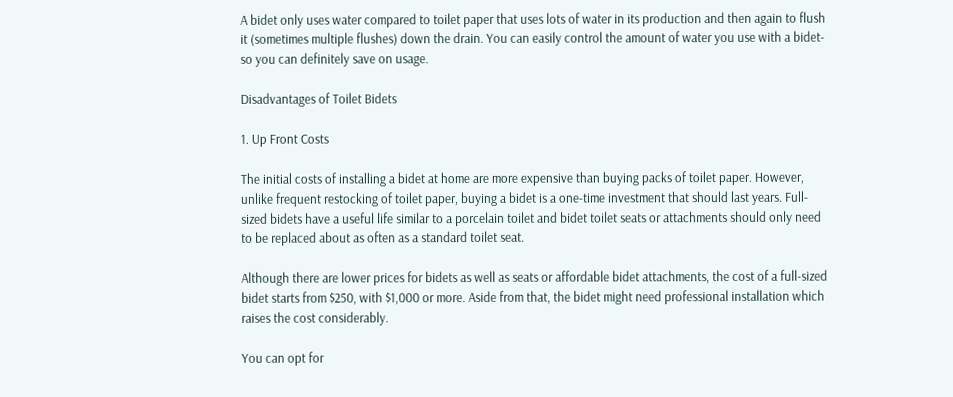A bidet only uses water compared to toilet paper that uses lots of water in its production and then again to flush it (sometimes multiple flushes) down the drain. You can easily control the amount of water you use with a bidet- so you can definitely save on usage.

Disadvantages of Toilet Bidets

1. Up Front Costs

The initial costs of installing a bidet at home are more expensive than buying packs of toilet paper. However, unlike frequent restocking of toilet paper, buying a bidet is a one-time investment that should last years. Full-sized bidets have a useful life similar to a porcelain toilet and bidet toilet seats or attachments should only need to be replaced about as often as a standard toilet seat.

Although there are lower prices for bidets as well as seats or affordable bidet attachments, the cost of a full-sized bidet starts from $250, with $1,000 or more. Aside from that, the bidet might need professional installation which raises the cost considerably.

You can opt for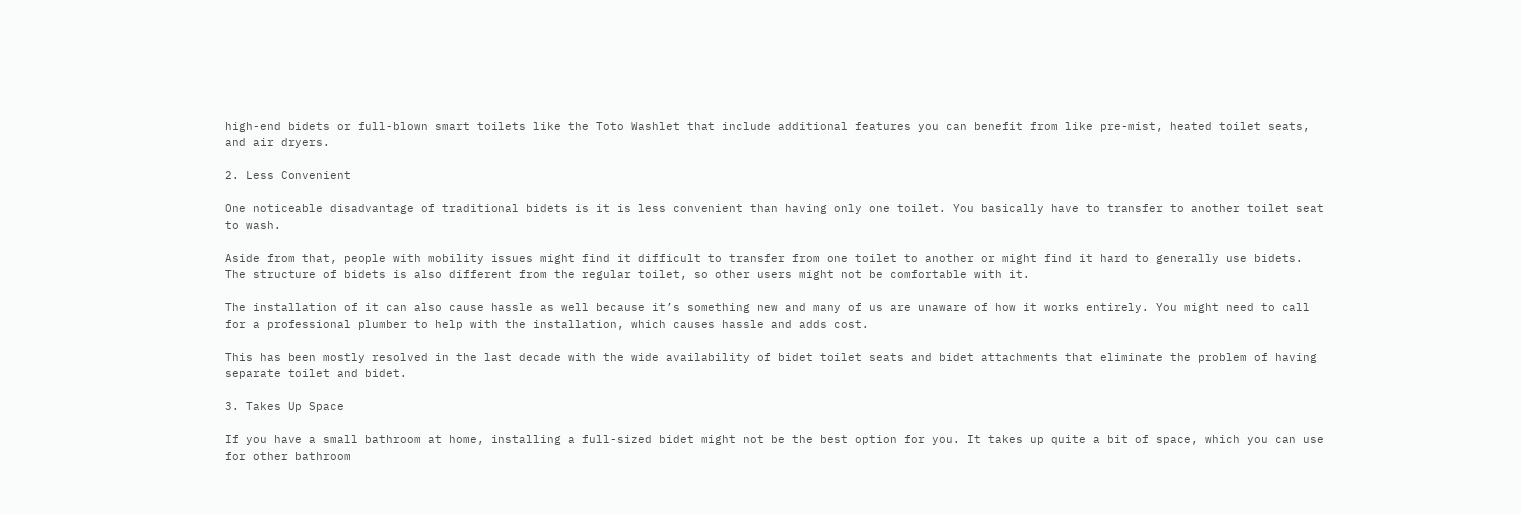high-end bidets or full-blown smart toilets like the Toto Washlet that include additional features you can benefit from like pre-mist, heated toilet seats, and air dryers.

2. Less Convenient

One noticeable disadvantage of traditional bidets is it is less convenient than having only one toilet. You basically have to transfer to another toilet seat to wash.

Aside from that, people with mobility issues might find it difficult to transfer from one toilet to another or might find it hard to generally use bidets. The structure of bidets is also different from the regular toilet, so other users might not be comfortable with it.

The installation of it can also cause hassle as well because it’s something new and many of us are unaware of how it works entirely. You might need to call for a professional plumber to help with the installation, which causes hassle and adds cost.

This has been mostly resolved in the last decade with the wide availability of bidet toilet seats and bidet attachments that eliminate the problem of having separate toilet and bidet.

3. Takes Up Space

If you have a small bathroom at home, installing a full-sized bidet might not be the best option for you. It takes up quite a bit of space, which you can use for other bathroom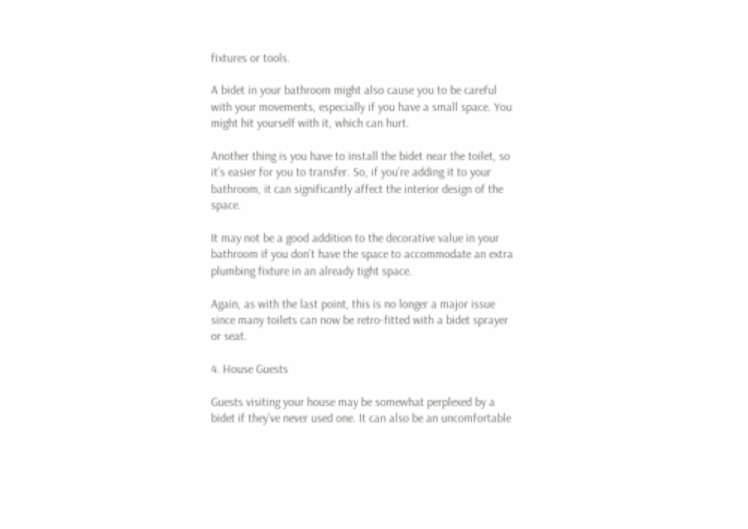fixtures or tools.

A bidet in your bathroom might also cause you to be careful with your movements, especially if you have a small space. You might hit yourself with it, which can hurt.

Another thing is you have to install the bidet near the toilet, so it’s easier for you to transfer. So, if you’re adding it to your bathroom, it can significantly affect the interior design of the space.

It may not be a good addition to the decorative value in your bathroom if you don’t have the space to accommodate an extra plumbing fixture in an already tight space.

Again, as with the last point, this is no longer a major issue since many toilets can now be retro-fitted with a bidet sprayer or seat.

4. House Guests

Guests visiting your house may be somewhat perplexed by a bidet if they’ve never used one. It can also be an uncomfortable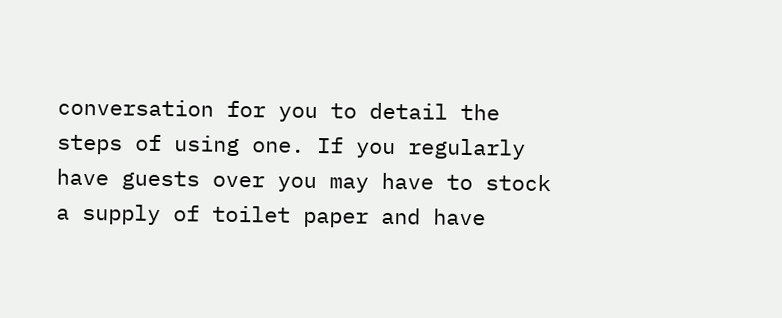conversation for you to detail the steps of using one. If you regularly have guests over you may have to stock a supply of toilet paper and have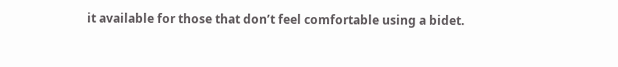it available for those that don’t feel comfortable using a bidet.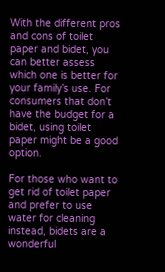With the different pros and cons of toilet paper and bidet, you can better assess which one is better for your family’s use. For consumers that don’t have the budget for a bidet, using toilet paper might be a good option.

For those who want to get rid of toilet paper and prefer to use water for cleaning instead, bidets are a wonderful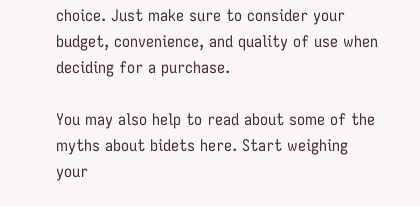choice. Just make sure to consider your budget, convenience, and quality of use when deciding for a purchase.

You may also help to read about some of the myths about bidets here. Start weighing your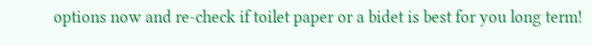options now and re-check if toilet paper or a bidet is best for you long term!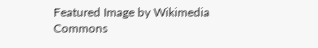Featured Image by Wikimedia Commons